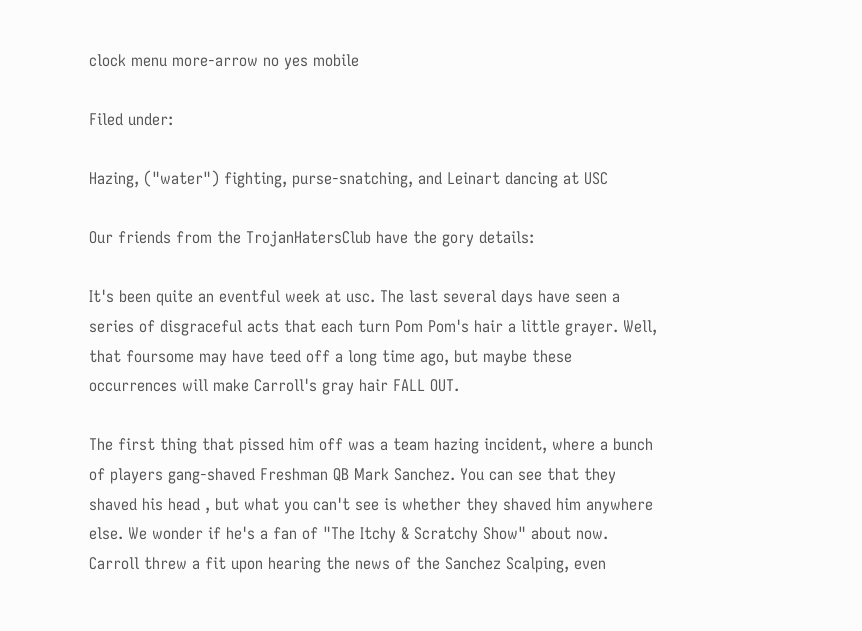clock menu more-arrow no yes mobile

Filed under:

Hazing, ("water") fighting, purse-snatching, and Leinart dancing at USC

Our friends from the TrojanHatersClub have the gory details:

It's been quite an eventful week at usc. The last several days have seen a series of disgraceful acts that each turn Pom Pom's hair a little grayer. Well, that foursome may have teed off a long time ago, but maybe these occurrences will make Carroll's gray hair FALL OUT.

The first thing that pissed him off was a team hazing incident, where a bunch of players gang-shaved Freshman QB Mark Sanchez. You can see that they shaved his head , but what you can't see is whether they shaved him anywhere else. We wonder if he's a fan of "The Itchy & Scratchy Show" about now. Carroll threw a fit upon hearing the news of the Sanchez Scalping, even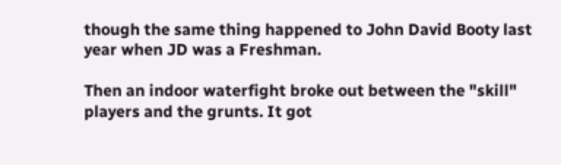though the same thing happened to John David Booty last year when JD was a Freshman.

Then an indoor waterfight broke out between the "skill" players and the grunts. It got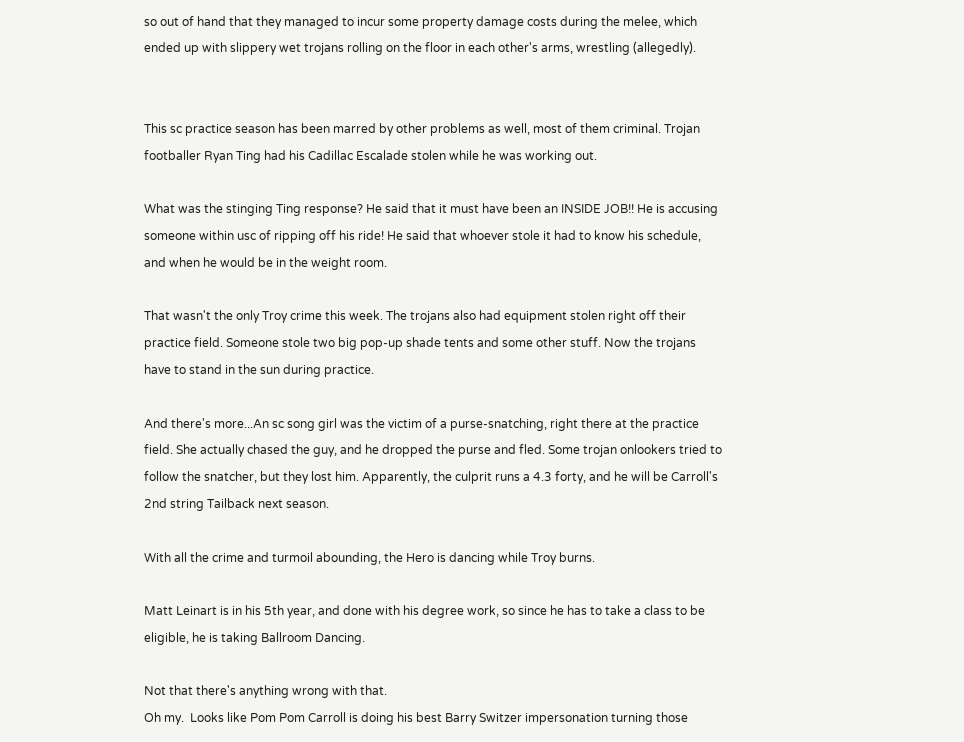so out of hand that they managed to incur some property damage costs during the melee, which ended up with slippery wet trojans rolling on the floor in each other's arms, wrestling (allegedly).


This sc practice season has been marred by other problems as well, most of them criminal. Trojan footballer Ryan Ting had his Cadillac Escalade stolen while he was working out.

What was the stinging Ting response? He said that it must have been an INSIDE JOB!! He is accusing someone within usc of ripping off his ride! He said that whoever stole it had to know his schedule, and when he would be in the weight room.

That wasn't the only Troy crime this week. The trojans also had equipment stolen right off their practice field. Someone stole two big pop-up shade tents and some other stuff. Now the trojans have to stand in the sun during practice.

And there's more...An sc song girl was the victim of a purse-snatching, right there at the practice field. She actually chased the guy, and he dropped the purse and fled. Some trojan onlookers tried to follow the snatcher, but they lost him. Apparently, the culprit runs a 4.3 forty, and he will be Carroll's 2nd string Tailback next season.

With all the crime and turmoil abounding, the Hero is dancing while Troy burns.

Matt Leinart is in his 5th year, and done with his degree work, so since he has to take a class to be eligible, he is taking Ballroom Dancing.

Not that there's anything wrong with that.
Oh my.  Looks like Pom Pom Carroll is doing his best Barry Switzer impersonation turning those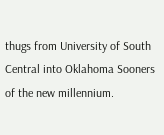thugs from University of South Central into Oklahoma Sooners of the new millennium.